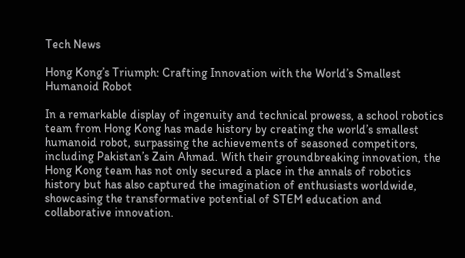Tech News

Hong Kong’s Triumph: Crafting Innovation with the World’s Smallest Humanoid Robot

In a remarkable display of ingenuity and technical prowess, a school robotics team from Hong Kong has made history by creating the world’s smallest humanoid robot, surpassing the achievements of seasoned competitors, including Pakistan’s Zain Ahmad. With their groundbreaking innovation, the Hong Kong team has not only secured a place in the annals of robotics history but has also captured the imagination of enthusiasts worldwide, showcasing the transformative potential of STEM education and collaborative innovation.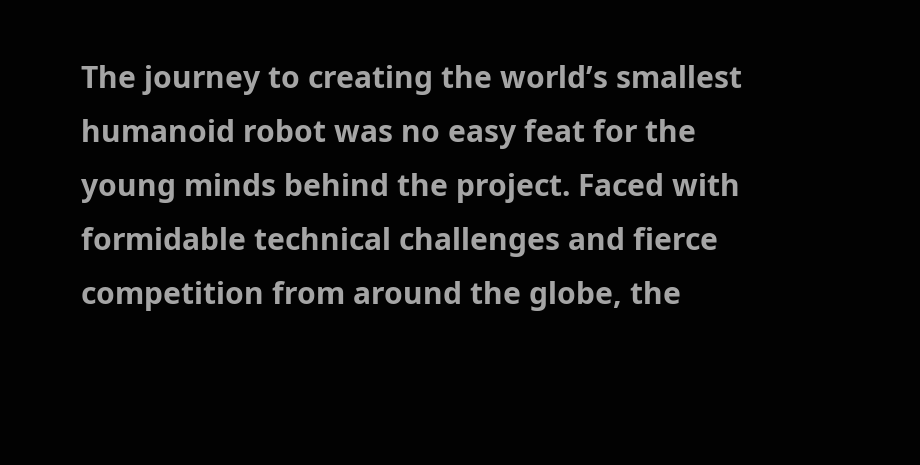The journey to creating the world’s smallest humanoid robot was no easy feat for the young minds behind the project. Faced with formidable technical challenges and fierce competition from around the globe, the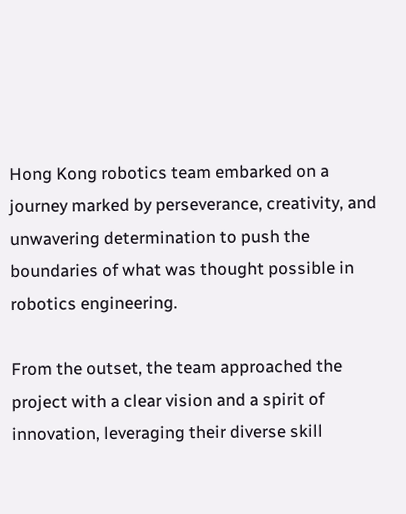Hong Kong robotics team embarked on a journey marked by perseverance, creativity, and unwavering determination to push the boundaries of what was thought possible in robotics engineering.

From the outset, the team approached the project with a clear vision and a spirit of innovation, leveraging their diverse skill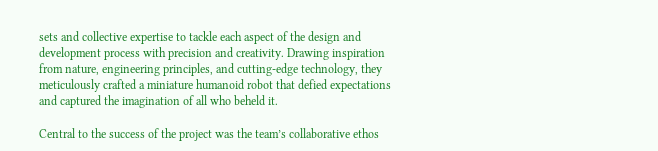sets and collective expertise to tackle each aspect of the design and development process with precision and creativity. Drawing inspiration from nature, engineering principles, and cutting-edge technology, they meticulously crafted a miniature humanoid robot that defied expectations and captured the imagination of all who beheld it.

Central to the success of the project was the team’s collaborative ethos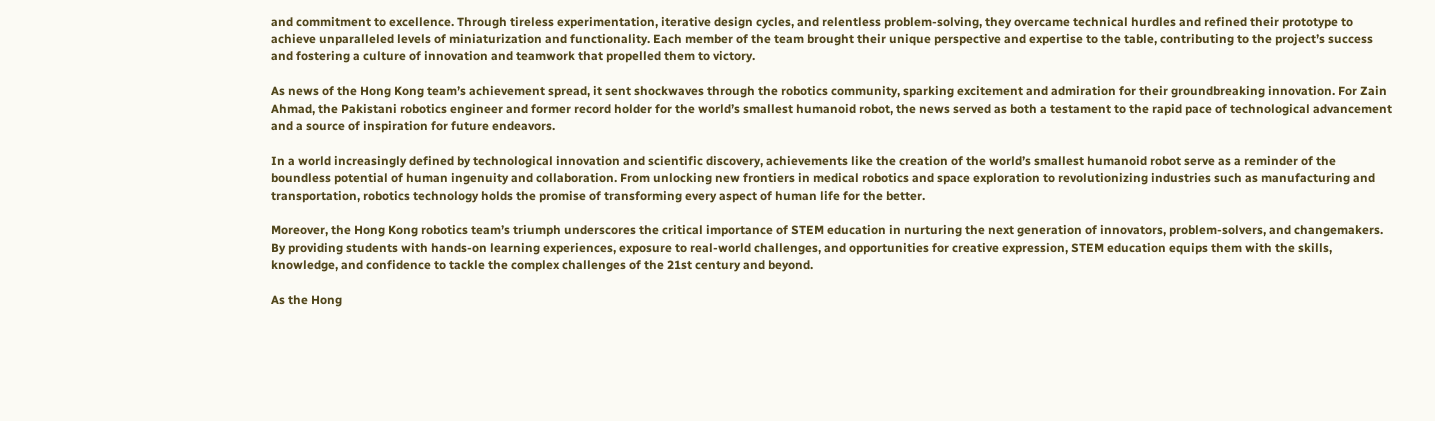and commitment to excellence. Through tireless experimentation, iterative design cycles, and relentless problem-solving, they overcame technical hurdles and refined their prototype to achieve unparalleled levels of miniaturization and functionality. Each member of the team brought their unique perspective and expertise to the table, contributing to the project’s success and fostering a culture of innovation and teamwork that propelled them to victory.

As news of the Hong Kong team’s achievement spread, it sent shockwaves through the robotics community, sparking excitement and admiration for their groundbreaking innovation. For Zain Ahmad, the Pakistani robotics engineer and former record holder for the world’s smallest humanoid robot, the news served as both a testament to the rapid pace of technological advancement and a source of inspiration for future endeavors.

In a world increasingly defined by technological innovation and scientific discovery, achievements like the creation of the world’s smallest humanoid robot serve as a reminder of the boundless potential of human ingenuity and collaboration. From unlocking new frontiers in medical robotics and space exploration to revolutionizing industries such as manufacturing and transportation, robotics technology holds the promise of transforming every aspect of human life for the better.

Moreover, the Hong Kong robotics team’s triumph underscores the critical importance of STEM education in nurturing the next generation of innovators, problem-solvers, and changemakers. By providing students with hands-on learning experiences, exposure to real-world challenges, and opportunities for creative expression, STEM education equips them with the skills, knowledge, and confidence to tackle the complex challenges of the 21st century and beyond.

As the Hong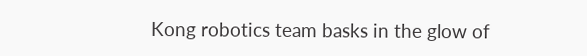Kong robotics team basks in the glow of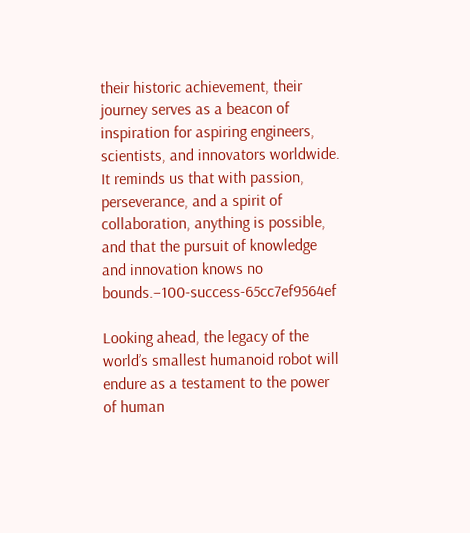their historic achievement, their journey serves as a beacon of inspiration for aspiring engineers, scientists, and innovators worldwide. It reminds us that with passion, perseverance, and a spirit of collaboration, anything is possible, and that the pursuit of knowledge and innovation knows no bounds.–100-success-65cc7ef9564ef

Looking ahead, the legacy of the world’s smallest humanoid robot will endure as a testament to the power of human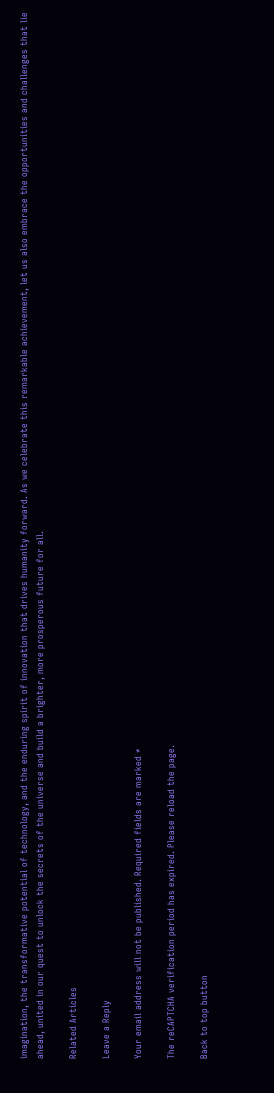imagination, the transformative potential of technology, and the enduring spirit of innovation that drives humanity forward. As we celebrate this remarkable achievement, let us also embrace the opportunities and challenges that lie ahead, united in our quest to unlock the secrets of the universe and build a brighter, more prosperous future for all.

Related Articles

Leave a Reply

Your email address will not be published. Required fields are marked *

The reCAPTCHA verification period has expired. Please reload the page.

Back to top button